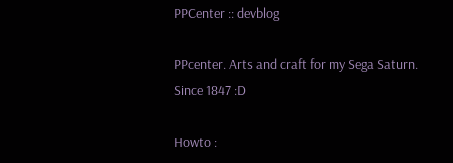PPCenter :: devblog

PPcenter. Arts and craft for my Sega Saturn. Since 1847 :D

Howto :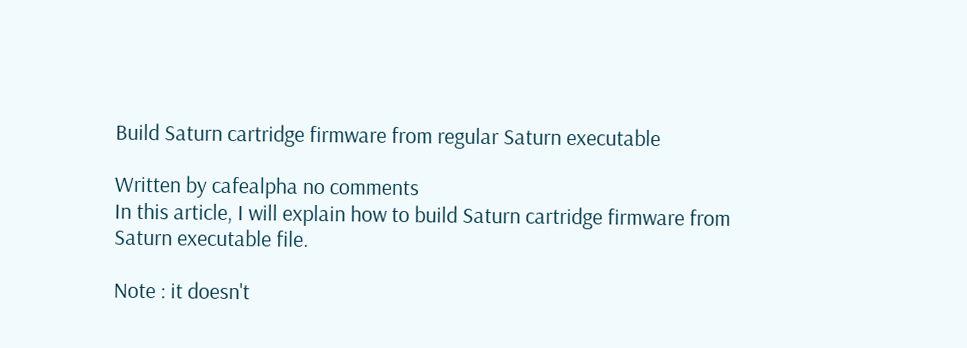Build Saturn cartridge firmware from regular Saturn executable

Written by cafealpha no comments
In this article, I will explain how to build Saturn cartridge firmware from Saturn executable file.

Note : it doesn't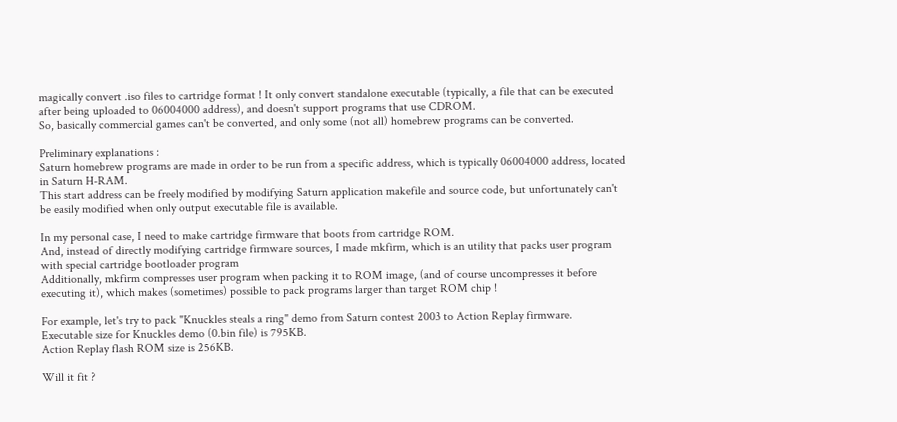magically convert .iso files to cartridge format ! It only convert standalone executable (typically, a file that can be executed after being uploaded to 06004000 address), and doesn't support programs that use CDROM.
So, basically commercial games can't be converted, and only some (not all) homebrew programs can be converted.

Preliminary explanations :
Saturn homebrew programs are made in order to be run from a specific address, which is typically 06004000 address, located in Saturn H-RAM.
This start address can be freely modified by modifying Saturn application makefile and source code, but unfortunately can't be easily modified when only output executable file is available.

In my personal case, I need to make cartridge firmware that boots from cartridge ROM.
And, instead of directly modifying cartridge firmware sources, I made mkfirm, which is an utility that packs user program with special cartridge bootloader program
Additionally, mkfirm compresses user program when packing it to ROM image, (and of course uncompresses it before executing it), which makes (sometimes) possible to pack programs larger than target ROM chip !

For example, let's try to pack "Knuckles steals a ring" demo from Saturn contest 2003 to Action Replay firmware.
Executable size for Knuckles demo (0.bin file) is 795KB.
Action Replay flash ROM size is 256KB.

Will it fit ?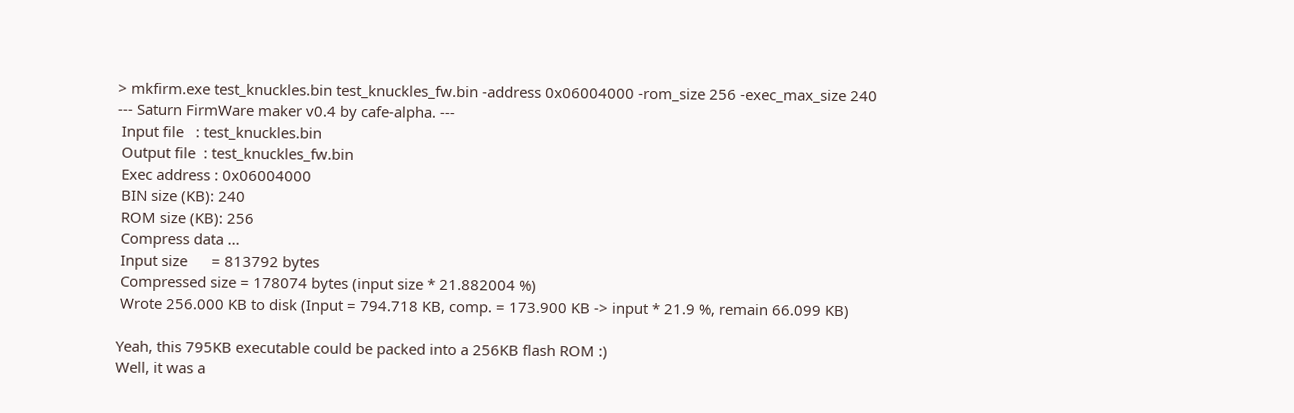> mkfirm.exe test_knuckles.bin test_knuckles_fw.bin -address 0x06004000 -rom_size 256 -exec_max_size 240
--- Saturn FirmWare maker v0.4 by cafe-alpha. ---
 Input file   : test_knuckles.bin
 Output file  : test_knuckles_fw.bin
 Exec address : 0x06004000
 BIN size (KB): 240
 ROM size (KB): 256
 Compress data ...
 Input size      = 813792 bytes
 Compressed size = 178074 bytes (input size * 21.882004 %)
 Wrote 256.000 KB to disk (Input = 794.718 KB, comp. = 173.900 KB -> input * 21.9 %, remain 66.099 KB)

Yeah, this 795KB executable could be packed into a 256KB flash ROM :)
Well, it was a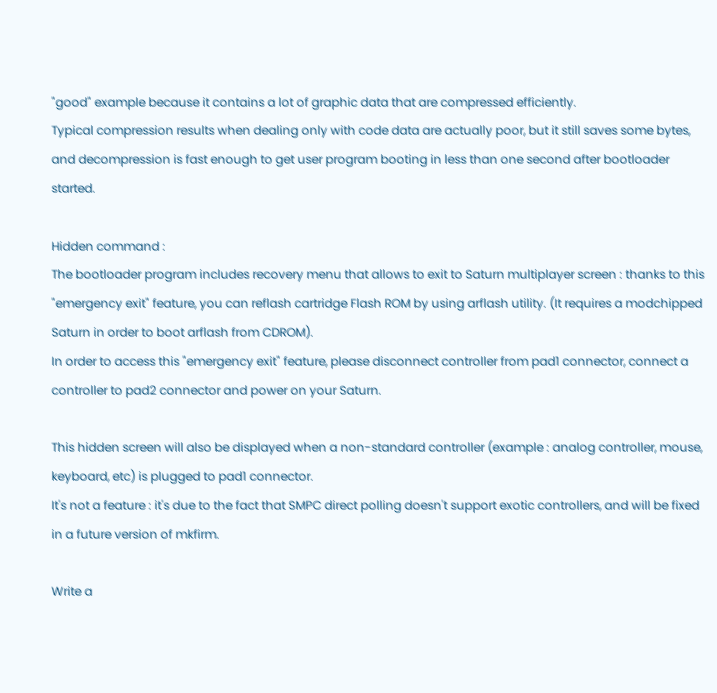"good" example because it contains a lot of graphic data that are compressed efficiently.
Typical compression results when dealing only with code data are actually poor, but it still saves some bytes, and decompression is fast enough to get user program booting in less than one second after bootloader started.

Hidden command :
The bootloader program includes recovery menu that allows to exit to Saturn multiplayer screen : thanks to this "emergency exit" feature, you can reflash cartridge Flash ROM by using arflash utility. (It requires a modchipped Saturn in order to boot arflash from CDROM).
In order to access this "emergency exit" feature, please disconnect controller from pad1 connector, connect a controller to pad2 connector and power on your Saturn.

This hidden screen will also be displayed when a non-standard controller (example : analog controller, mouse, keyboard, etc) is plugged to pad1 connector.
It's not a feature : it's due to the fact that SMPC direct polling doesn't support exotic controllers, and will be fixed in a future version of mkfirm.

Write a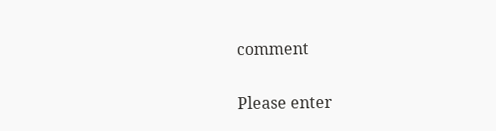comment

Please enter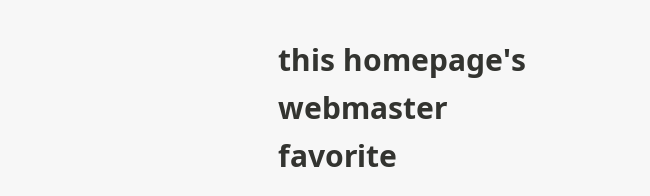this homepage's webmaster favorite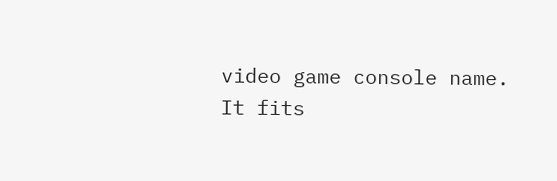video game console name.
It fits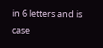in 6 letters and is case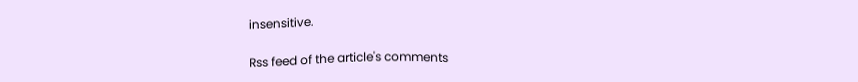insensitive.

Rss feed of the article's comments